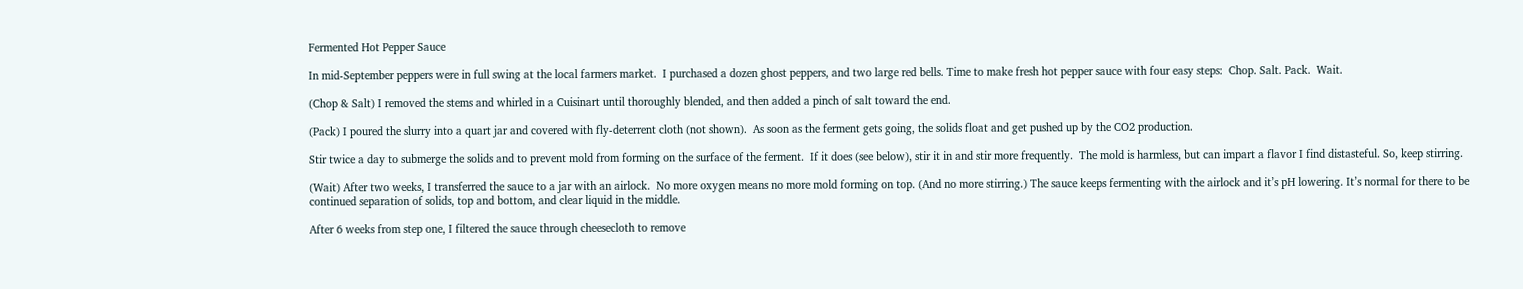Fermented Hot Pepper Sauce

In mid-September peppers were in full swing at the local farmers market.  I purchased a dozen ghost peppers, and two large red bells. Time to make fresh hot pepper sauce with four easy steps:  Chop. Salt. Pack.  Wait.

(Chop & Salt) I removed the stems and whirled in a Cuisinart until thoroughly blended, and then added a pinch of salt toward the end.

(Pack) I poured the slurry into a quart jar and covered with fly-deterrent cloth (not shown).  As soon as the ferment gets going, the solids float and get pushed up by the CO2 production.

Stir twice a day to submerge the solids and to prevent mold from forming on the surface of the ferment.  If it does (see below), stir it in and stir more frequently.  The mold is harmless, but can impart a flavor I find distasteful. So, keep stirring.

(Wait) After two weeks, I transferred the sauce to a jar with an airlock.  No more oxygen means no more mold forming on top. (And no more stirring.) The sauce keeps fermenting with the airlock and it’s pH lowering. It’s normal for there to be continued separation of solids, top and bottom, and clear liquid in the middle.

After 6 weeks from step one, I filtered the sauce through cheesecloth to remove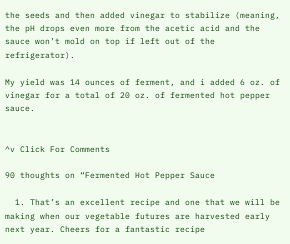the seeds and then added vinegar to stabilize (meaning, the pH drops even more from the acetic acid and the sauce won’t mold on top if left out of the refrigerator).

My yield was 14 ounces of ferment, and i added 6 oz. of vinegar for a total of 20 oz. of fermented hot pepper sauce.


^v Click For Comments

90 thoughts on “Fermented Hot Pepper Sauce

  1. That’s an excellent recipe and one that we will be making when our vegetable futures are harvested early next year. Cheers for a fantastic recipe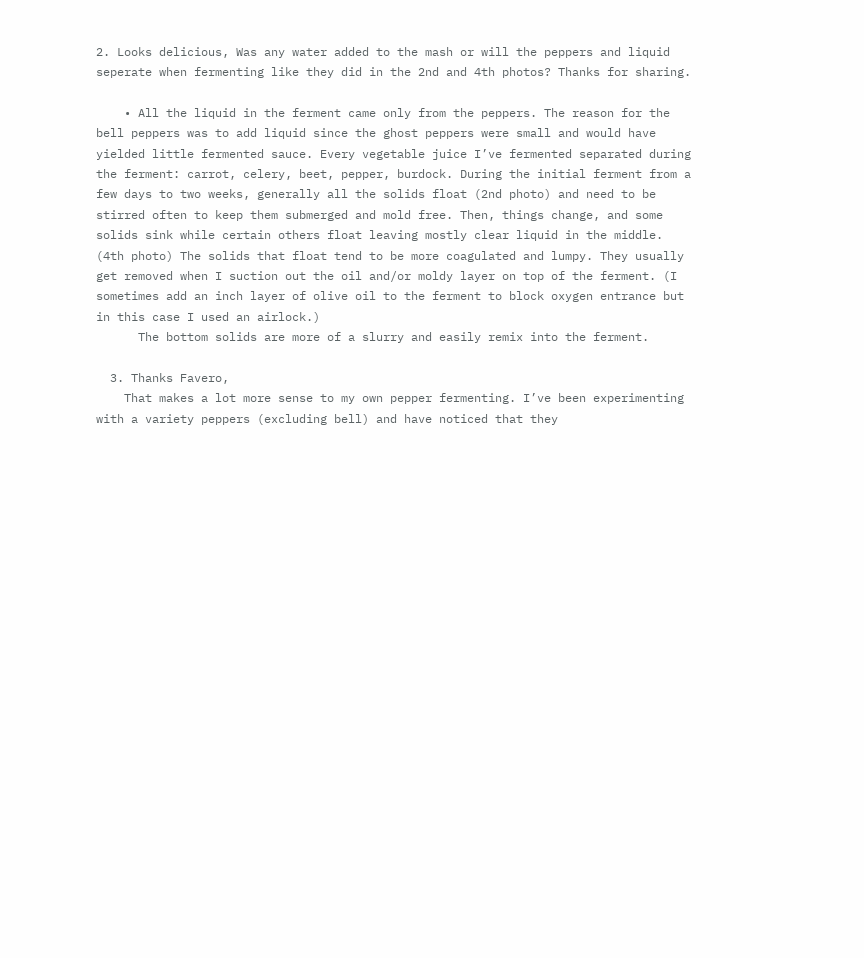2. Looks delicious, Was any water added to the mash or will the peppers and liquid seperate when fermenting like they did in the 2nd and 4th photos? Thanks for sharing.

    • All the liquid in the ferment came only from the peppers. The reason for the bell peppers was to add liquid since the ghost peppers were small and would have yielded little fermented sauce. Every vegetable juice I’ve fermented separated during the ferment: carrot, celery, beet, pepper, burdock. During the initial ferment from a few days to two weeks, generally all the solids float (2nd photo) and need to be stirred often to keep them submerged and mold free. Then, things change, and some solids sink while certain others float leaving mostly clear liquid in the middle. (4th photo) The solids that float tend to be more coagulated and lumpy. They usually get removed when I suction out the oil and/or moldy layer on top of the ferment. (I sometimes add an inch layer of olive oil to the ferment to block oxygen entrance but in this case I used an airlock.)
      The bottom solids are more of a slurry and easily remix into the ferment.

  3. Thanks Favero,
    That makes a lot more sense to my own pepper fermenting. I’ve been experimenting with a variety peppers (excluding bell) and have noticed that they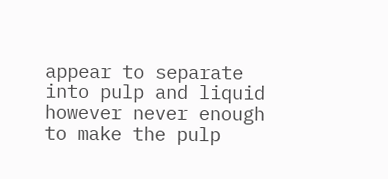appear to separate into pulp and liquid however never enough to make the pulp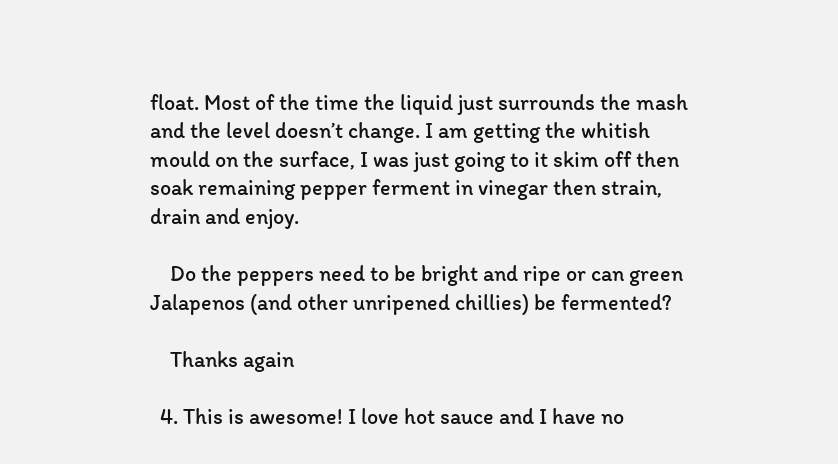float. Most of the time the liquid just surrounds the mash and the level doesn’t change. I am getting the whitish mould on the surface, I was just going to it skim off then soak remaining pepper ferment in vinegar then strain, drain and enjoy.

    Do the peppers need to be bright and ripe or can green Jalapenos (and other unripened chillies) be fermented?

    Thanks again

  4. This is awesome! I love hot sauce and I have no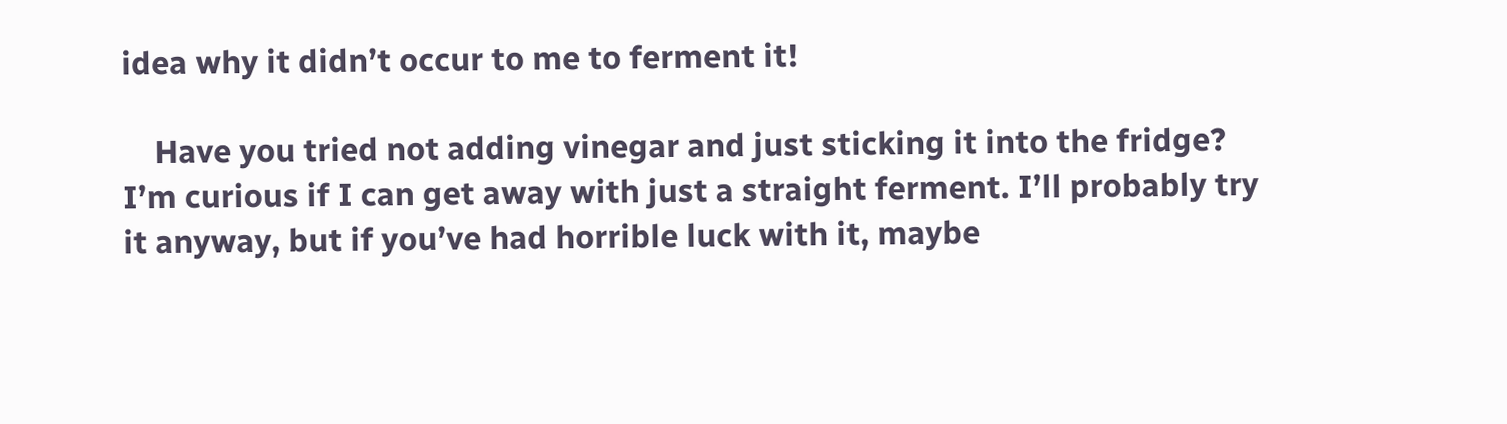idea why it didn’t occur to me to ferment it!

    Have you tried not adding vinegar and just sticking it into the fridge? I’m curious if I can get away with just a straight ferment. I’ll probably try it anyway, but if you’ve had horrible luck with it, maybe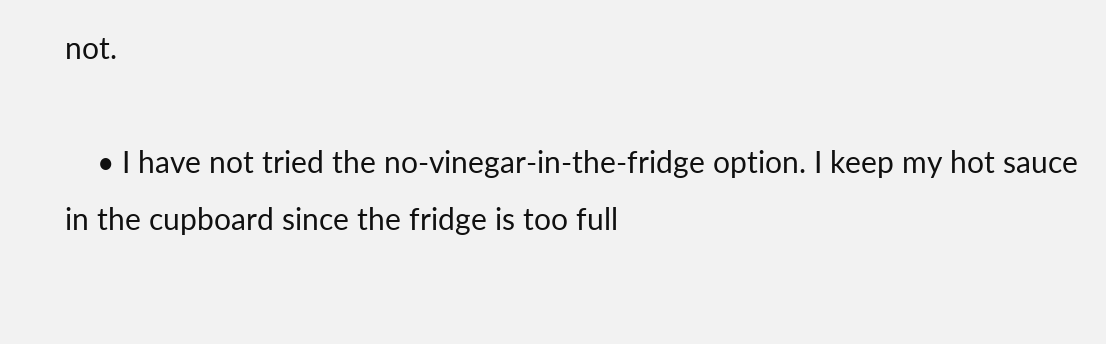not.

    • I have not tried the no-vinegar-in-the-fridge option. I keep my hot sauce in the cupboard since the fridge is too full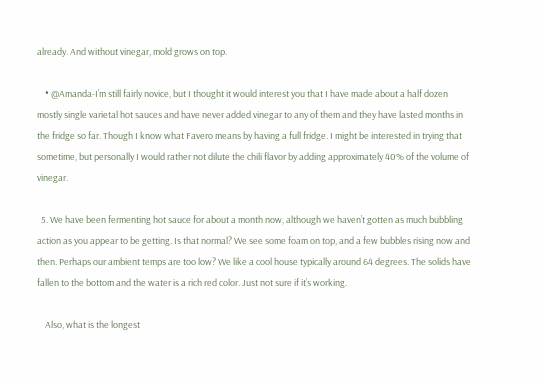already. And without vinegar, mold grows on top.

    • @Amanda-I’m still fairly novice, but I thought it would interest you that I have made about a half dozen mostly single varietal hot sauces and have never added vinegar to any of them and they have lasted months in the fridge so far. Though I know what Favero means by having a full fridge. I might be interested in trying that sometime, but personally I would rather not dilute the chili flavor by adding approximately 40% of the volume of vinegar.

  5. We have been fermenting hot sauce for about a month now, although we haven’t gotten as much bubbling action as you appear to be getting. Is that normal? We see some foam on top, and a few bubbles rising now and then. Perhaps our ambient temps are too low? We like a cool house typically around 64 degrees. The solids have fallen to the bottom and the water is a rich red color. Just not sure if it’s working.

    Also, what is the longest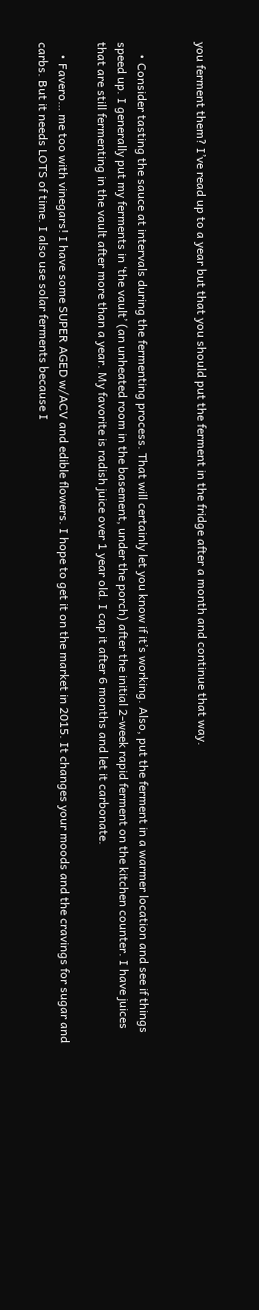you ferment them? I’ve read up to a year but that you should put the ferment in the fridge after a month and continue that way.


    • Consider tasting the sauce at intervals during the fermenting process. That will certainly let you know if it’s working. Also, put the ferment in a warmer location and see if things speed up. I generally put my ferments in ‘the vault’ (an unheated room in the basement, under the porch) after the initial 2-week rapid ferment on the kitchen counter. I have juices that are still fermenting in the vault after more than a year. My favorite is radish juice over 1 year old. I cap it after 6 months and let it carbonate.

    • Favero… me too with vinegars! I have some SUPER AGED w/ACV and edible flowers. I hope to get it on the market in 2015. It changes your moods and the cravings for sugar and carbs. But it needs LOTS of time. I also use solar ferments because I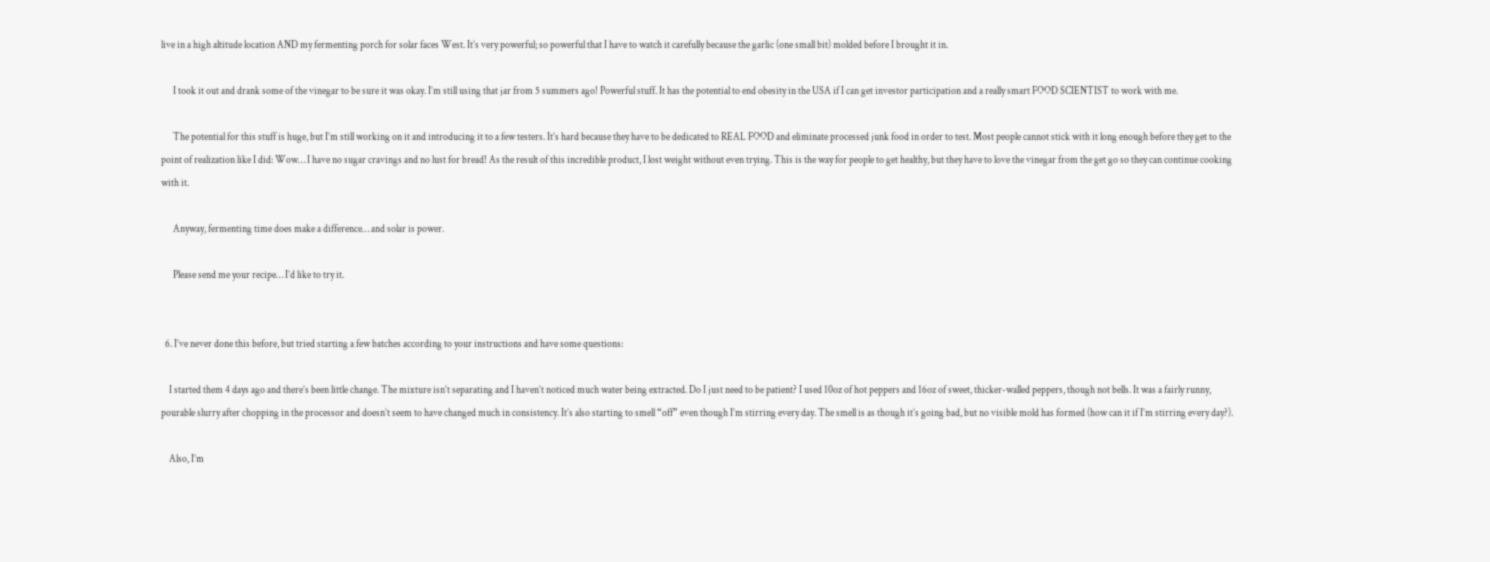live in a high altitude location AND my fermenting porch for solar faces West. It’s very powerful; so powerful that I have to watch it carefully because the garlic (one small bit) molded before I brought it in.

      I took it out and drank some of the vinegar to be sure it was okay. I’m still using that jar from 5 summers ago! Powerful stuff. It has the potential to end obesity in the USA if I can get investor participation and a really smart FOOD SCIENTIST to work with me.

      The potential for this stuff is huge, but I’m still working on it and introducing it to a few testers. It’s hard because they have to be dedicated to REAL FOOD and eliminate processed junk food in order to test. Most people cannot stick with it long enough before they get to the point of realization like I did: Wow… I have no sugar cravings and no lust for bread! As the result of this incredible product, I lost weight without even trying. This is the way for people to get healthy, but they have to love the vinegar from the get go so they can continue cooking with it.

      Anyway, fermenting time does make a difference… and solar is power.

      Please send me your recipe… I’d like to try it.


  6. I’ve never done this before, but tried starting a few batches according to your instructions and have some questions:

    I started them 4 days ago and there’s been little change. The mixture isn’t separating and I haven’t noticed much water being extracted. Do I just need to be patient? I used 10oz of hot peppers and 16oz of sweet, thicker-walled peppers, though not bells. It was a fairly runny, pourable slurry after chopping in the processor and doesn’t seem to have changed much in consistency. It’s also starting to smell “off” even though I’m stirring every day. The smell is as though it’s going bad, but no visible mold has formed (how can it if I’m stirring every day?).

    Also, I’m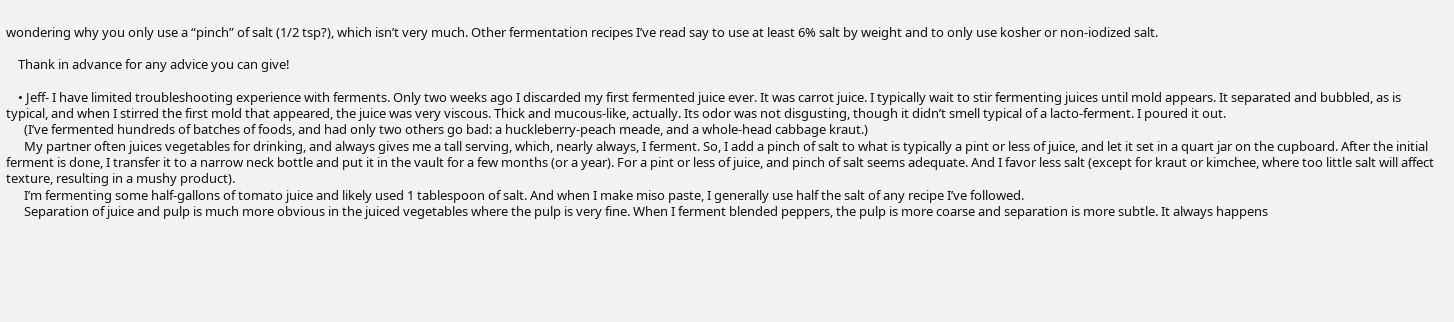wondering why you only use a “pinch” of salt (1/2 tsp?), which isn’t very much. Other fermentation recipes I’ve read say to use at least 6% salt by weight and to only use kosher or non-iodized salt.

    Thank in advance for any advice you can give!

    • Jeff- I have limited troubleshooting experience with ferments. Only two weeks ago I discarded my first fermented juice ever. It was carrot juice. I typically wait to stir fermenting juices until mold appears. It separated and bubbled, as is typical, and when I stirred the first mold that appeared, the juice was very viscous. Thick and mucous-like, actually. Its odor was not disgusting, though it didn’t smell typical of a lacto-ferment. I poured it out.
      (I’ve fermented hundreds of batches of foods, and had only two others go bad: a huckleberry-peach meade, and a whole-head cabbage kraut.)
      My partner often juices vegetables for drinking, and always gives me a tall serving, which, nearly always, I ferment. So, I add a pinch of salt to what is typically a pint or less of juice, and let it set in a quart jar on the cupboard. After the initial ferment is done, I transfer it to a narrow neck bottle and put it in the vault for a few months (or a year). For a pint or less of juice, and pinch of salt seems adequate. And I favor less salt (except for kraut or kimchee, where too little salt will affect texture, resulting in a mushy product).
      I’m fermenting some half-gallons of tomato juice and likely used 1 tablespoon of salt. And when I make miso paste, I generally use half the salt of any recipe I’ve followed.
      Separation of juice and pulp is much more obvious in the juiced vegetables where the pulp is very fine. When I ferment blended peppers, the pulp is more coarse and separation is more subtle. It always happens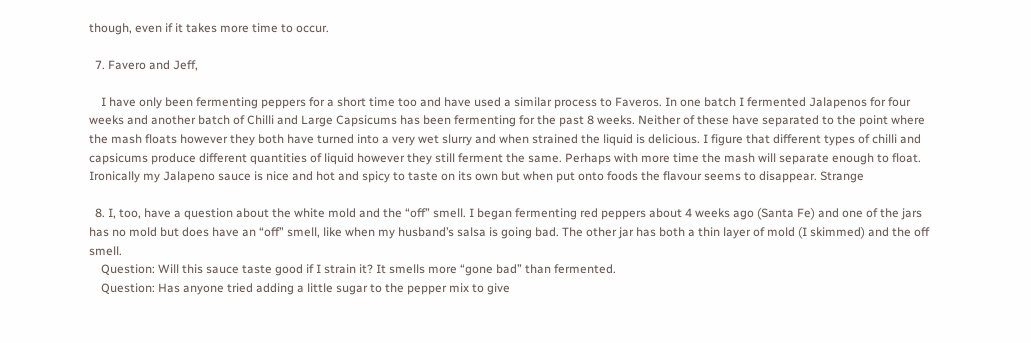though, even if it takes more time to occur.

  7. Favero and Jeff,

    I have only been fermenting peppers for a short time too and have used a similar process to Faveros. In one batch I fermented Jalapenos for four weeks and another batch of Chilli and Large Capsicums has been fermenting for the past 8 weeks. Neither of these have separated to the point where the mash floats however they both have turned into a very wet slurry and when strained the liquid is delicious. I figure that different types of chilli and capsicums produce different quantities of liquid however they still ferment the same. Perhaps with more time the mash will separate enough to float. Ironically my Jalapeno sauce is nice and hot and spicy to taste on its own but when put onto foods the flavour seems to disappear. Strange

  8. I, too, have a question about the white mold and the “off” smell. I began fermenting red peppers about 4 weeks ago (Santa Fe) and one of the jars has no mold but does have an “off” smell, like when my husband’s salsa is going bad. The other jar has both a thin layer of mold (I skimmed) and the off smell.
    Question: Will this sauce taste good if I strain it? It smells more “gone bad” than fermented.
    Question: Has anyone tried adding a little sugar to the pepper mix to give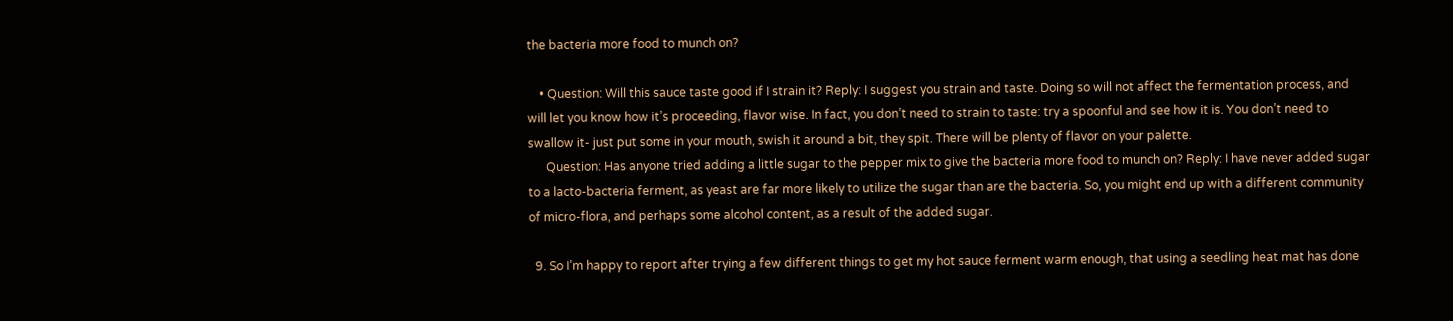the bacteria more food to munch on?

    • Question: Will this sauce taste good if I strain it? Reply: I suggest you strain and taste. Doing so will not affect the fermentation process, and will let you know how it’s proceeding, flavor wise. In fact, you don’t need to strain to taste: try a spoonful and see how it is. You don’t need to swallow it- just put some in your mouth, swish it around a bit, they spit. There will be plenty of flavor on your palette.
      Question: Has anyone tried adding a little sugar to the pepper mix to give the bacteria more food to munch on? Reply: I have never added sugar to a lacto-bacteria ferment, as yeast are far more likely to utilize the sugar than are the bacteria. So, you might end up with a different community of micro-flora, and perhaps some alcohol content, as a result of the added sugar.

  9. So I’m happy to report after trying a few different things to get my hot sauce ferment warm enough, that using a seedling heat mat has done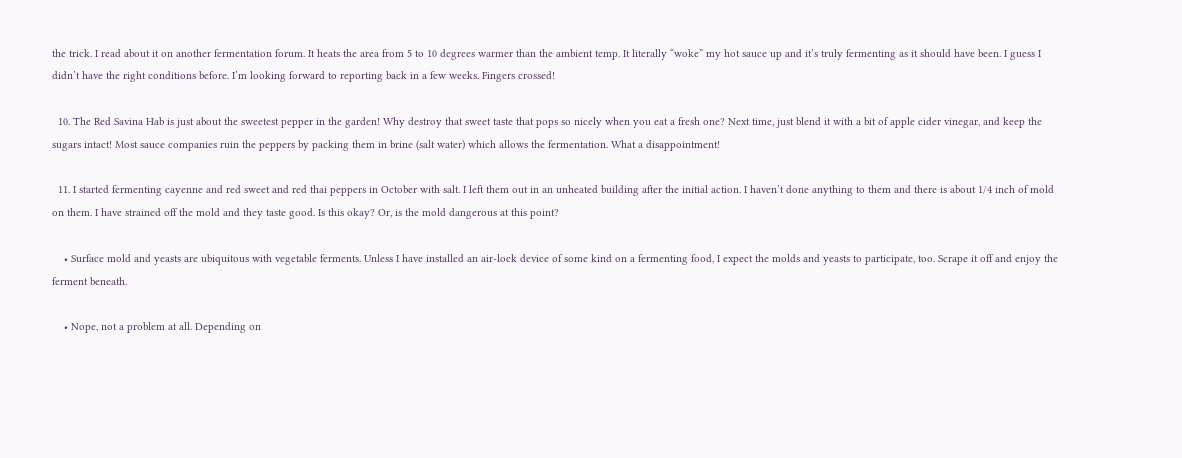the trick. I read about it on another fermentation forum. It heats the area from 5 to 10 degrees warmer than the ambient temp. It literally “woke” my hot sauce up and it’s truly fermenting as it should have been. I guess I didn’t have the right conditions before. I’m looking forward to reporting back in a few weeks. Fingers crossed!

  10. The Red Savina Hab is just about the sweetest pepper in the garden! Why destroy that sweet taste that pops so nicely when you eat a fresh one? Next time, just blend it with a bit of apple cider vinegar, and keep the sugars intact! Most sauce companies ruin the peppers by packing them in brine (salt water) which allows the fermentation. What a disappointment!

  11. I started fermenting cayenne and red sweet and red thai peppers in October with salt. I left them out in an unheated building after the initial action. I haven’t done anything to them and there is about 1/4 inch of mold on them. I have strained off the mold and they taste good. Is this okay? Or, is the mold dangerous at this point?

    • Surface mold and yeasts are ubiquitous with vegetable ferments. Unless I have installed an air-lock device of some kind on a fermenting food, I expect the molds and yeasts to participate, too. Scrape it off and enjoy the ferment beneath.

    • Nope, not a problem at all. Depending on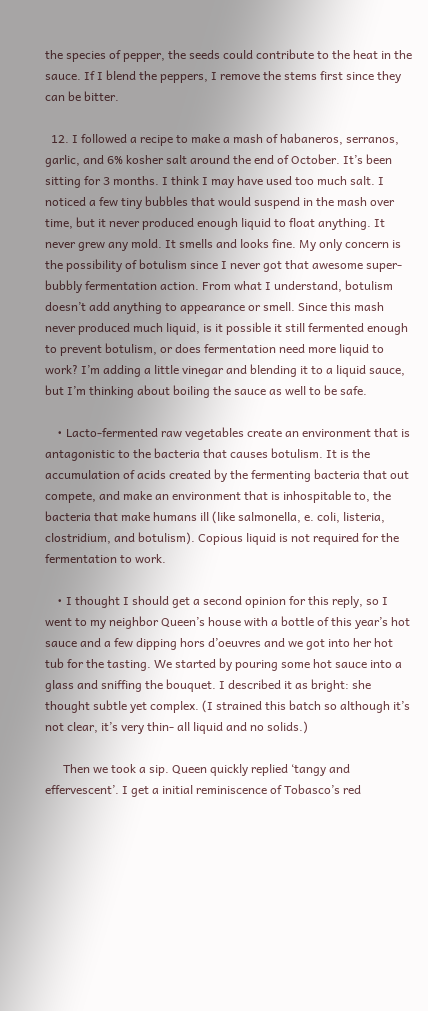the species of pepper, the seeds could contribute to the heat in the sauce. If I blend the peppers, I remove the stems first since they can be bitter.

  12. I followed a recipe to make a mash of habaneros, serranos, garlic, and 6% kosher salt around the end of October. It’s been sitting for 3 months. I think I may have used too much salt. I noticed a few tiny bubbles that would suspend in the mash over time, but it never produced enough liquid to float anything. It never grew any mold. It smells and looks fine. My only concern is the possibility of botulism since I never got that awesome super-bubbly fermentation action. From what I understand, botulism doesn’t add anything to appearance or smell. Since this mash never produced much liquid, is it possible it still fermented enough to prevent botulism, or does fermentation need more liquid to work? I’m adding a little vinegar and blending it to a liquid sauce, but I’m thinking about boiling the sauce as well to be safe.

    • Lacto-fermented raw vegetables create an environment that is antagonistic to the bacteria that causes botulism. It is the accumulation of acids created by the fermenting bacteria that out compete, and make an environment that is inhospitable to, the bacteria that make humans ill (like salmonella, e. coli, listeria, clostridium, and botulism). Copious liquid is not required for the fermentation to work.

    • I thought I should get a second opinion for this reply, so I went to my neighbor Queen’s house with a bottle of this year’s hot sauce and a few dipping hors d’oeuvres and we got into her hot tub for the tasting. We started by pouring some hot sauce into a glass and sniffing the bouquet. I described it as bright: she thought subtle yet complex. (I strained this batch so although it’s not clear, it’s very thin- all liquid and no solids.)

      Then we took a sip. Queen quickly replied ‘tangy and effervescent’. I get a initial reminiscence of Tobasco’s red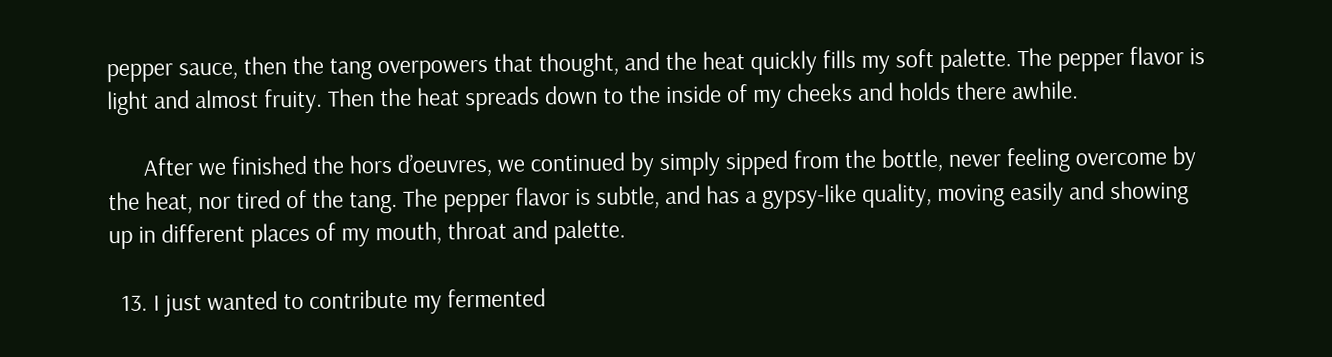pepper sauce, then the tang overpowers that thought, and the heat quickly fills my soft palette. The pepper flavor is light and almost fruity. Then the heat spreads down to the inside of my cheeks and holds there awhile.

      After we finished the hors d’oeuvres, we continued by simply sipped from the bottle, never feeling overcome by the heat, nor tired of the tang. The pepper flavor is subtle, and has a gypsy-like quality, moving easily and showing up in different places of my mouth, throat and palette.

  13. I just wanted to contribute my fermented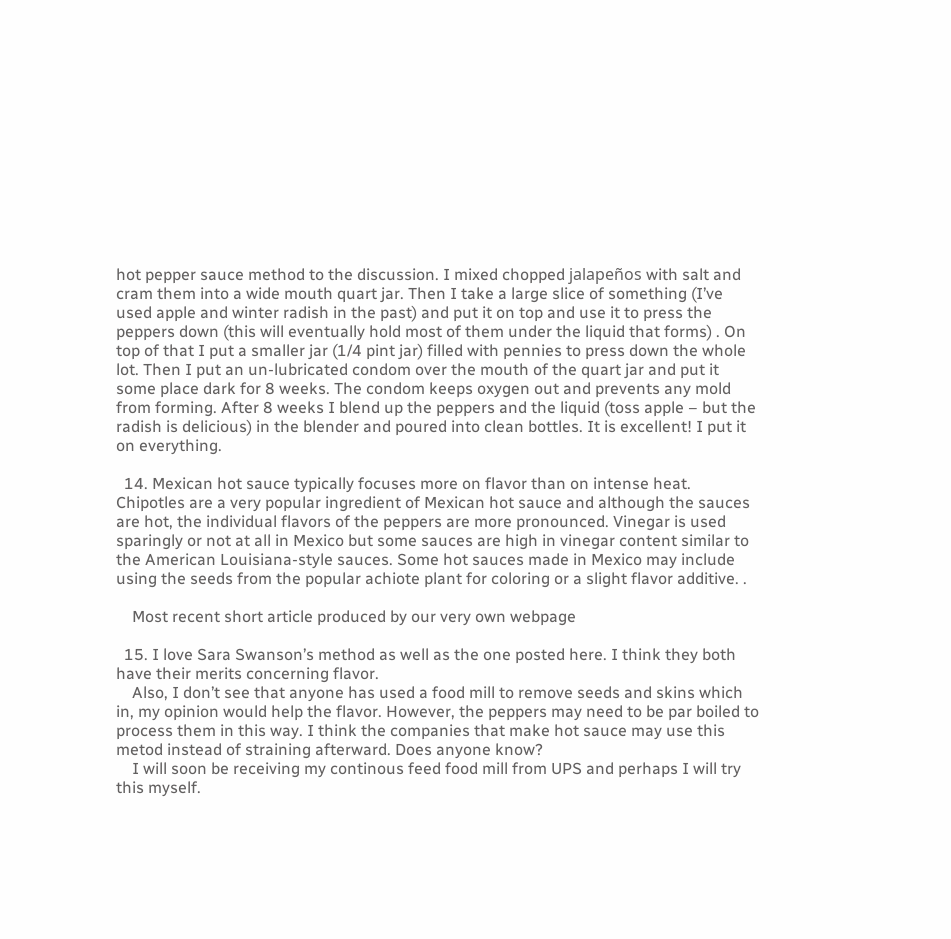hot pepper sauce method to the discussion. I mixed chopped jalapeños with salt and cram them into a wide mouth quart jar. Then I take a large slice of something (I’ve used apple and winter radish in the past) and put it on top and use it to press the peppers down (this will eventually hold most of them under the liquid that forms) . On top of that I put a smaller jar (1/4 pint jar) filled with pennies to press down the whole lot. Then I put an un-lubricated condom over the mouth of the quart jar and put it some place dark for 8 weeks. The condom keeps oxygen out and prevents any mold from forming. After 8 weeks I blend up the peppers and the liquid (toss apple – but the radish is delicious) in the blender and poured into clean bottles. It is excellent! I put it on everything.

  14. Mexican hot sauce typically focuses more on flavor than on intense heat. Chipotles are a very popular ingredient of Mexican hot sauce and although the sauces are hot, the individual flavors of the peppers are more pronounced. Vinegar is used sparingly or not at all in Mexico but some sauces are high in vinegar content similar to the American Louisiana-style sauces. Some hot sauces made in Mexico may include using the seeds from the popular achiote plant for coloring or a slight flavor additive. .

    Most recent short article produced by our very own webpage

  15. I love Sara Swanson’s method as well as the one posted here. I think they both have their merits concerning flavor.
    Also, I don’t see that anyone has used a food mill to remove seeds and skins which in, my opinion would help the flavor. However, the peppers may need to be par boiled to process them in this way. I think the companies that make hot sauce may use this metod instead of straining afterward. Does anyone know?
    I will soon be receiving my continous feed food mill from UPS and perhaps I will try this myself.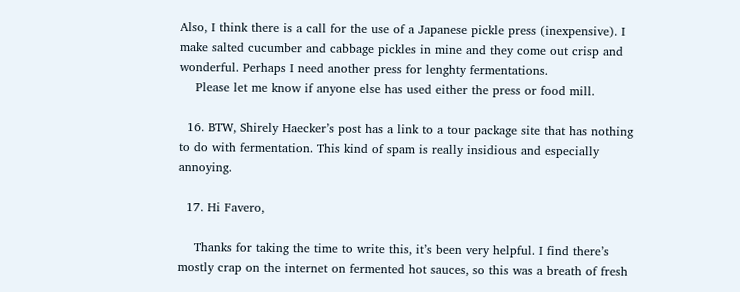Also, I think there is a call for the use of a Japanese pickle press (inexpensive). I make salted cucumber and cabbage pickles in mine and they come out crisp and wonderful. Perhaps I need another press for lenghty fermentations.
    Please let me know if anyone else has used either the press or food mill.

  16. BTW, Shirely Haecker’s post has a link to a tour package site that has nothing to do with fermentation. This kind of spam is really insidious and especially annoying.

  17. Hi Favero,

    Thanks for taking the time to write this, it’s been very helpful. I find there’s mostly crap on the internet on fermented hot sauces, so this was a breath of fresh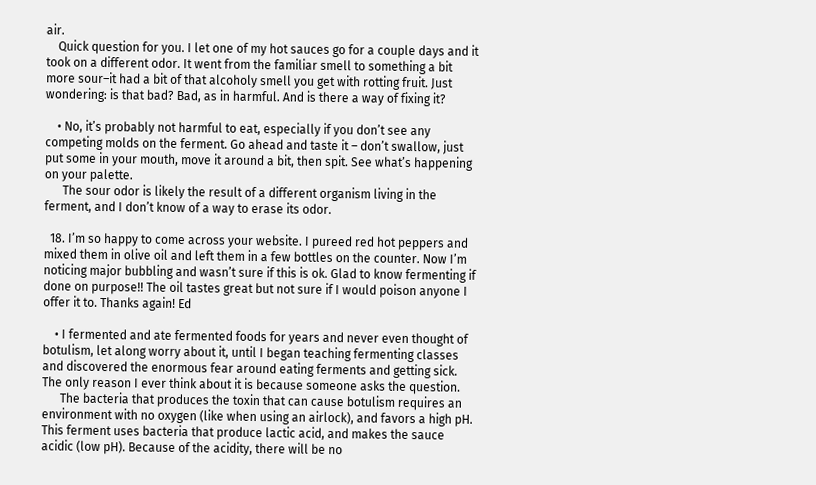air.
    Quick question for you. I let one of my hot sauces go for a couple days and it took on a different odor. It went from the familiar smell to something a bit more sour–it had a bit of that alcoholy smell you get with rotting fruit. Just wondering: is that bad? Bad, as in harmful. And is there a way of fixing it?

    • No, it’s probably not harmful to eat, especially if you don’t see any competing molds on the ferment. Go ahead and taste it – don’t swallow, just put some in your mouth, move it around a bit, then spit. See what’s happening on your palette.
      The sour odor is likely the result of a different organism living in the ferment, and I don’t know of a way to erase its odor.

  18. I’m so happy to come across your website. I pureed red hot peppers and mixed them in olive oil and left them in a few bottles on the counter. Now I’m noticing major bubbling and wasn’t sure if this is ok. Glad to know fermenting if done on purpose!! The oil tastes great but not sure if I would poison anyone I offer it to. Thanks again! Ed

    • I fermented and ate fermented foods for years and never even thought of botulism, let along worry about it, until I began teaching fermenting classes and discovered the enormous fear around eating ferments and getting sick. The only reason I ever think about it is because someone asks the question.
      The bacteria that produces the toxin that can cause botulism requires an environment with no oxygen (like when using an airlock), and favors a high pH. This ferment uses bacteria that produce lactic acid, and makes the sauce acidic (low pH). Because of the acidity, there will be no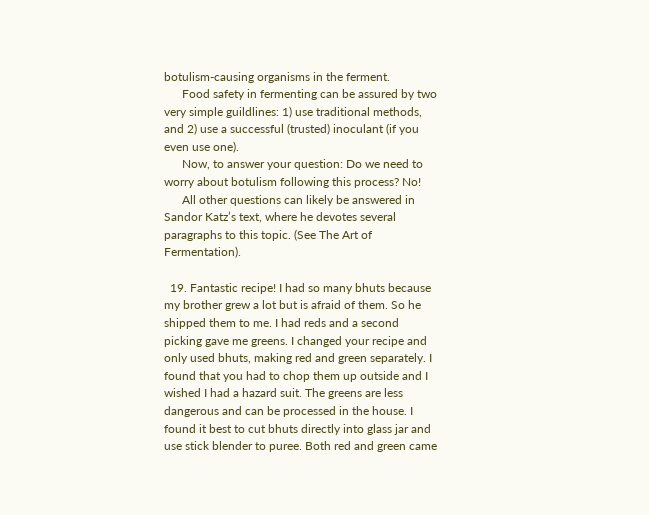botulism-causing organisms in the ferment.
      Food safety in fermenting can be assured by two very simple guildlines: 1) use traditional methods, and 2) use a successful (trusted) inoculant (if you even use one).
      Now, to answer your question: Do we need to worry about botulism following this process? No!
      All other questions can likely be answered in Sandor Katz’s text, where he devotes several paragraphs to this topic. (See The Art of Fermentation).

  19. Fantastic recipe! I had so many bhuts because my brother grew a lot but is afraid of them. So he shipped them to me. I had reds and a second picking gave me greens. I changed your recipe and only used bhuts, making red and green separately. I found that you had to chop them up outside and I wished I had a hazard suit. The greens are less dangerous and can be processed in the house. I found it best to cut bhuts directly into glass jar and use stick blender to puree. Both red and green came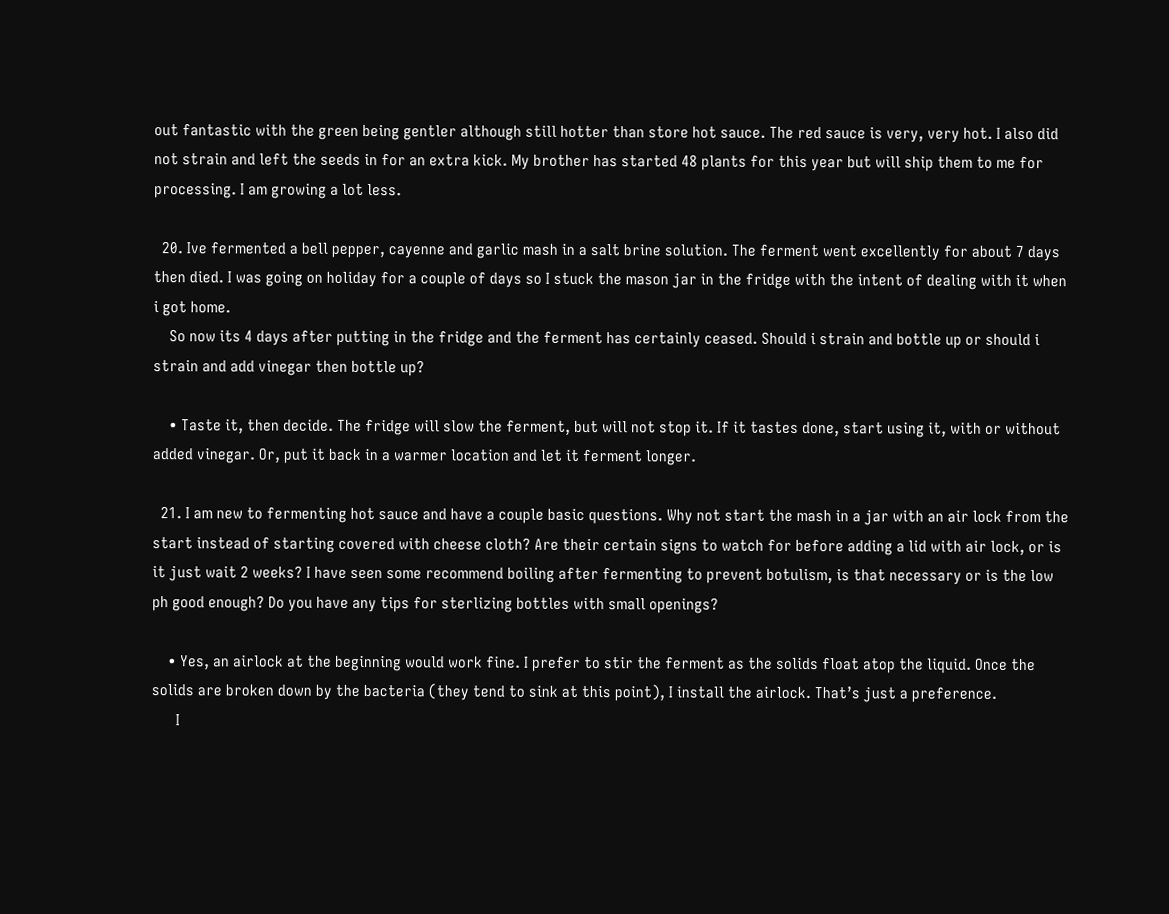out fantastic with the green being gentler although still hotter than store hot sauce. The red sauce is very, very hot. I also did not strain and left the seeds in for an extra kick. My brother has started 48 plants for this year but will ship them to me for processing. I am growing a lot less.

  20. Ive fermented a bell pepper, cayenne and garlic mash in a salt brine solution. The ferment went excellently for about 7 days then died. I was going on holiday for a couple of days so I stuck the mason jar in the fridge with the intent of dealing with it when i got home.
    So now its 4 days after putting in the fridge and the ferment has certainly ceased. Should i strain and bottle up or should i strain and add vinegar then bottle up?

    • Taste it, then decide. The fridge will slow the ferment, but will not stop it. If it tastes done, start using it, with or without added vinegar. Or, put it back in a warmer location and let it ferment longer.

  21. I am new to fermenting hot sauce and have a couple basic questions. Why not start the mash in a jar with an air lock from the start instead of starting covered with cheese cloth? Are their certain signs to watch for before adding a lid with air lock, or is it just wait 2 weeks? I have seen some recommend boiling after fermenting to prevent botulism, is that necessary or is the low ph good enough? Do you have any tips for sterlizing bottles with small openings?

    • Yes, an airlock at the beginning would work fine. I prefer to stir the ferment as the solids float atop the liquid. Once the solids are broken down by the bacteria (they tend to sink at this point), I install the airlock. That’s just a preference.
      I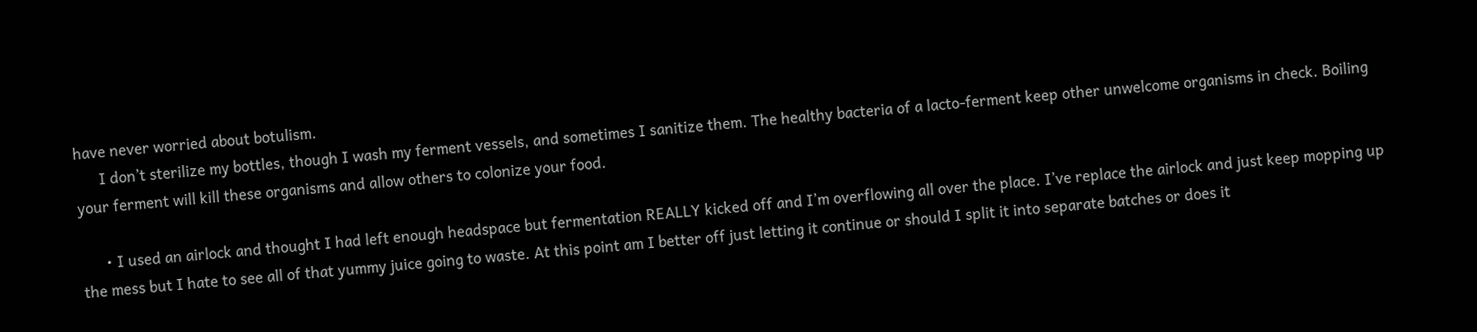have never worried about botulism.
      I don’t sterilize my bottles, though I wash my ferment vessels, and sometimes I sanitize them. The healthy bacteria of a lacto-ferment keep other unwelcome organisms in check. Boiling your ferment will kill these organisms and allow others to colonize your food.

      • I used an airlock and thought I had left enough headspace but fermentation REALLY kicked off and I’m overflowing all over the place. I’ve replace the airlock and just keep mopping up the mess but I hate to see all of that yummy juice going to waste. At this point am I better off just letting it continue or should I split it into separate batches or does it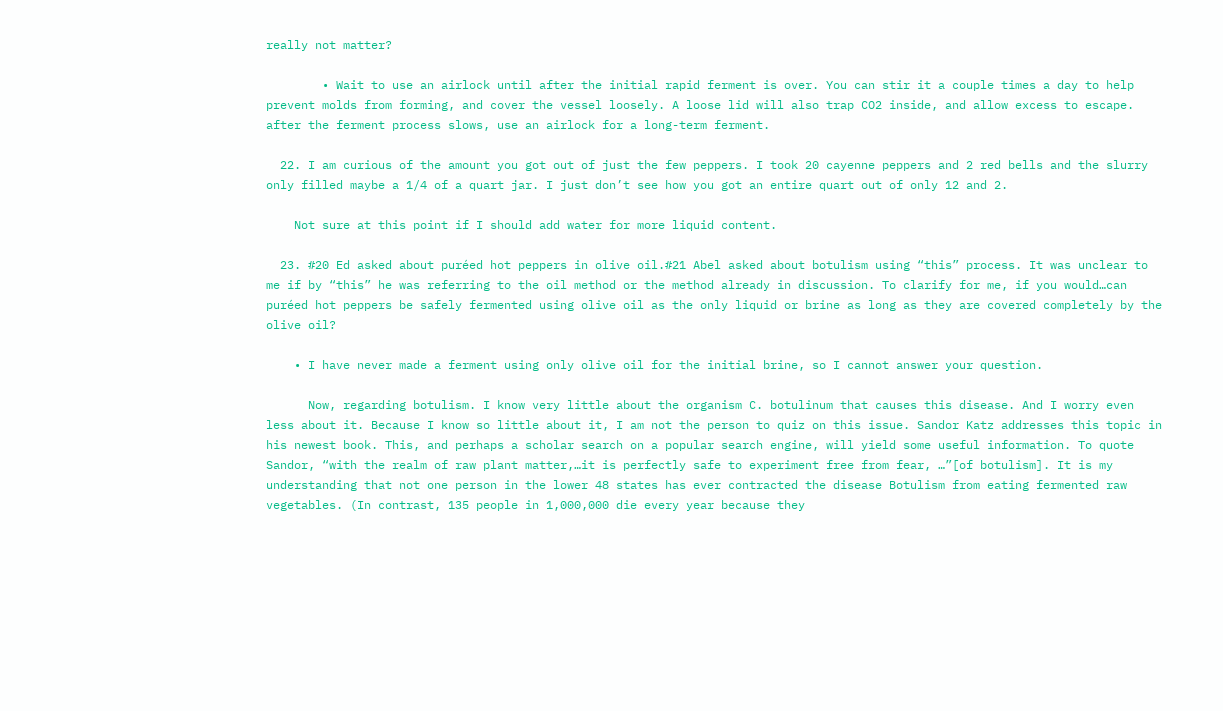really not matter?

        • Wait to use an airlock until after the initial rapid ferment is over. You can stir it a couple times a day to help prevent molds from forming, and cover the vessel loosely. A loose lid will also trap CO2 inside, and allow excess to escape. after the ferment process slows, use an airlock for a long-term ferment.

  22. I am curious of the amount you got out of just the few peppers. I took 20 cayenne peppers and 2 red bells and the slurry only filled maybe a 1/4 of a quart jar. I just don’t see how you got an entire quart out of only 12 and 2.

    Not sure at this point if I should add water for more liquid content.

  23. #20 Ed asked about puréed hot peppers in olive oil.#21 Abel asked about botulism using “this” process. It was unclear to me if by “this” he was referring to the oil method or the method already in discussion. To clarify for me, if you would…can puréed hot peppers be safely fermented using olive oil as the only liquid or brine as long as they are covered completely by the olive oil?

    • I have never made a ferment using only olive oil for the initial brine, so I cannot answer your question.

      Now, regarding botulism. I know very little about the organism C. botulinum that causes this disease. And I worry even less about it. Because I know so little about it, I am not the person to quiz on this issue. Sandor Katz addresses this topic in his newest book. This, and perhaps a scholar search on a popular search engine, will yield some useful information. To quote Sandor, “with the realm of raw plant matter,…it is perfectly safe to experiment free from fear, …”[of botulism]. It is my understanding that not one person in the lower 48 states has ever contracted the disease Botulism from eating fermented raw vegetables. (In contrast, 135 people in 1,000,000 die every year because they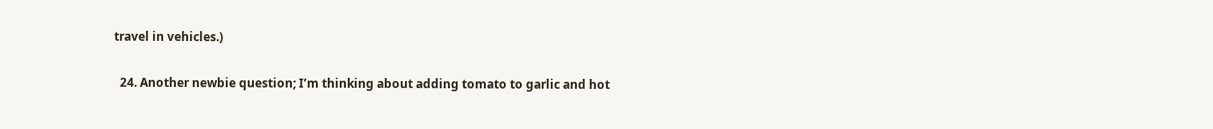travel in vehicles.)

  24. Another newbie question; I’m thinking about adding tomato to garlic and hot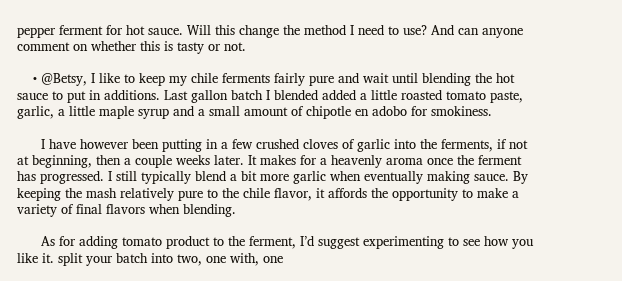pepper ferment for hot sauce. Will this change the method I need to use? And can anyone comment on whether this is tasty or not.

    • @Betsy, I like to keep my chile ferments fairly pure and wait until blending the hot sauce to put in additions. Last gallon batch I blended added a little roasted tomato paste, garlic, a little maple syrup and a small amount of chipotle en adobo for smokiness.

      I have however been putting in a few crushed cloves of garlic into the ferments, if not at beginning, then a couple weeks later. It makes for a heavenly aroma once the ferment has progressed. I still typically blend a bit more garlic when eventually making sauce. By keeping the mash relatively pure to the chile flavor, it affords the opportunity to make a variety of final flavors when blending.

      As for adding tomato product to the ferment, I’d suggest experimenting to see how you like it. split your batch into two, one with, one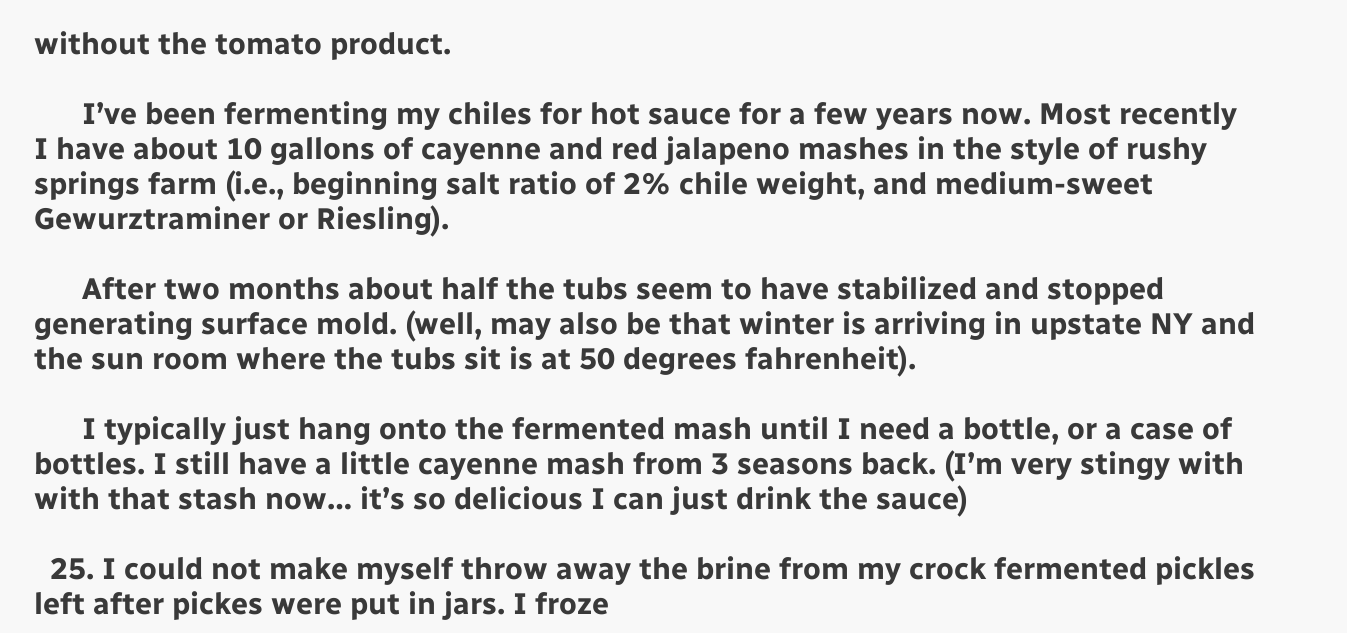without the tomato product.

      I’ve been fermenting my chiles for hot sauce for a few years now. Most recently I have about 10 gallons of cayenne and red jalapeno mashes in the style of rushy springs farm (i.e., beginning salt ratio of 2% chile weight, and medium-sweet Gewurztraminer or Riesling).

      After two months about half the tubs seem to have stabilized and stopped generating surface mold. (well, may also be that winter is arriving in upstate NY and the sun room where the tubs sit is at 50 degrees fahrenheit).

      I typically just hang onto the fermented mash until I need a bottle, or a case of bottles. I still have a little cayenne mash from 3 seasons back. (I’m very stingy with with that stash now… it’s so delicious I can just drink the sauce)

  25. I could not make myself throw away the brine from my crock fermented pickles left after pickes were put in jars. I froze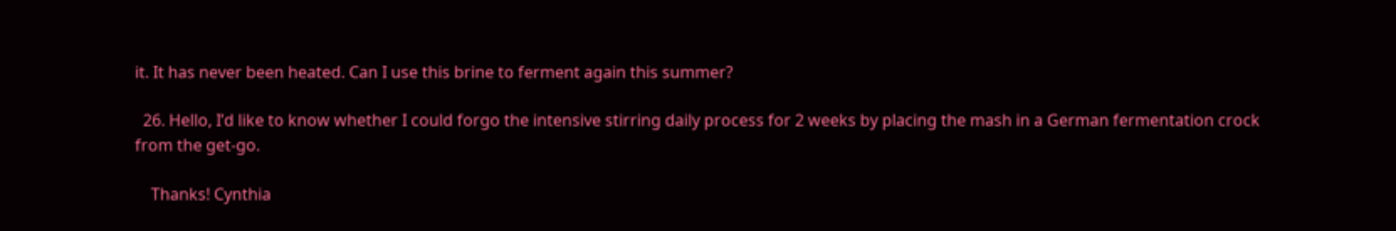it. It has never been heated. Can I use this brine to ferment again this summer?

  26. Hello, I’d like to know whether I could forgo the intensive stirring daily process for 2 weeks by placing the mash in a German fermentation crock from the get-go.

    Thanks! Cynthia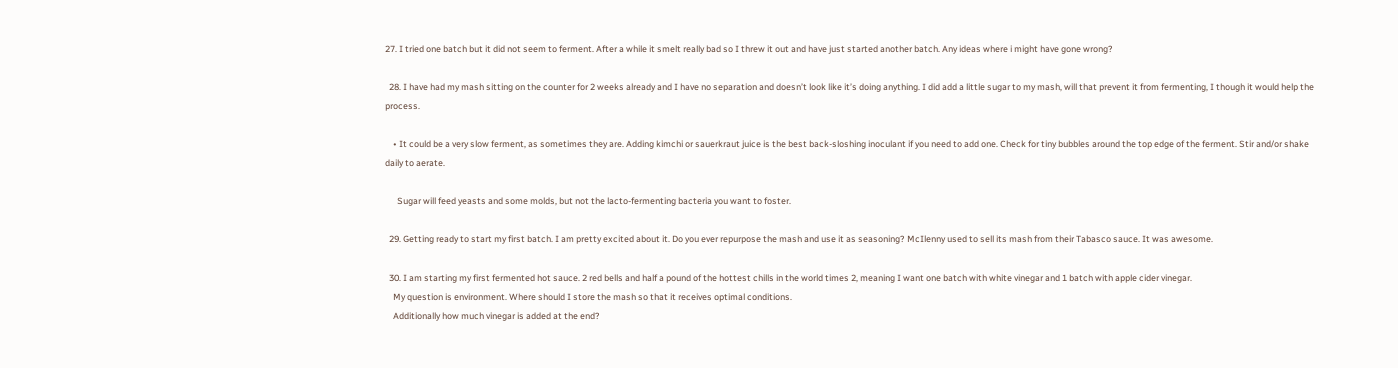27. I tried one batch but it did not seem to ferment. After a while it smelt really bad so I threw it out and have just started another batch. Any ideas where i might have gone wrong?

  28. I have had my mash sitting on the counter for 2 weeks already and I have no separation and doesn’t look like it’s doing anything. I did add a little sugar to my mash, will that prevent it from fermenting, I though it would help the process.

    • It could be a very slow ferment, as sometimes they are. Adding kimchi or sauerkraut juice is the best back-sloshing inoculant if you need to add one. Check for tiny bubbles around the top edge of the ferment. Stir and/or shake daily to aerate.

      Sugar will feed yeasts and some molds, but not the lacto-fermenting bacteria you want to foster.

  29. Getting ready to start my first batch. I am pretty excited about it. Do you ever repurpose the mash and use it as seasoning? McIlenny used to sell its mash from their Tabasco sauce. It was awesome.

  30. I am starting my first fermented hot sauce. 2 red bells and half a pound of the hottest chills in the world times 2, meaning I want one batch with white vinegar and 1 batch with apple cider vinegar.
    My question is environment. Where should I store the mash so that it receives optimal conditions.
    Additionally how much vinegar is added at the end?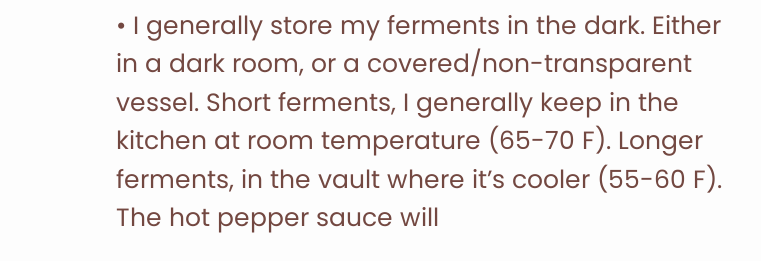• I generally store my ferments in the dark. Either in a dark room, or a covered/non-transparent vessel. Short ferments, I generally keep in the kitchen at room temperature (65-70 F). Longer ferments, in the vault where it’s cooler (55-60 F). The hot pepper sauce will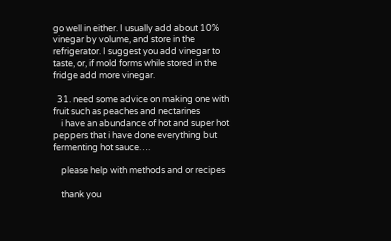go well in either. I usually add about 10% vinegar by volume, and store in the refrigerator. I suggest you add vinegar to taste, or, if mold forms while stored in the fridge add more vinegar.

  31. need some advice on making one with fruit such as peaches and nectarines
    i have an abundance of hot and super hot peppers that i have done everything but fermenting hot sauce….

    please help with methods and or recipes

    thank you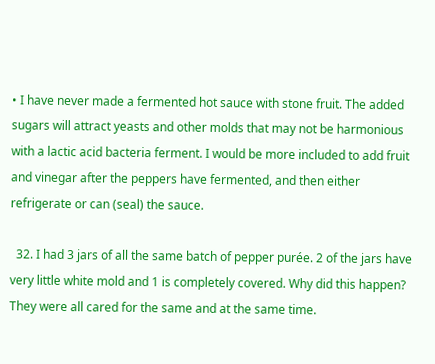• I have never made a fermented hot sauce with stone fruit. The added sugars will attract yeasts and other molds that may not be harmonious with a lactic acid bacteria ferment. I would be more included to add fruit and vinegar after the peppers have fermented, and then either refrigerate or can (seal) the sauce.

  32. I had 3 jars of all the same batch of pepper purée. 2 of the jars have very little white mold and 1 is completely covered. Why did this happen? They were all cared for the same and at the same time.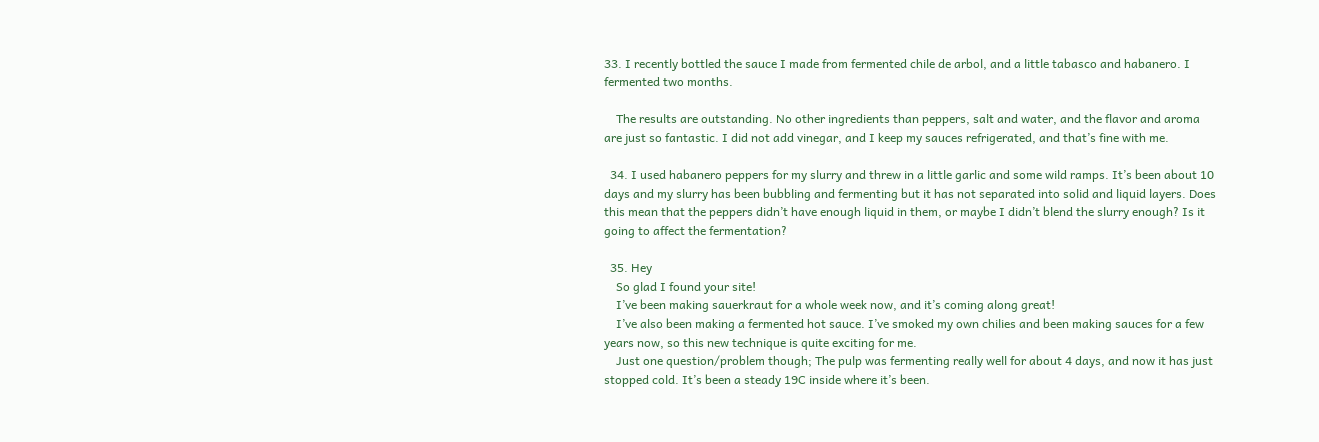33. I recently bottled the sauce I made from fermented chile de arbol, and a little tabasco and habanero. I fermented two months.

    The results are outstanding. No other ingredients than peppers, salt and water, and the flavor and aroma are just so fantastic. I did not add vinegar, and I keep my sauces refrigerated, and that’s fine with me.

  34. I used habanero peppers for my slurry and threw in a little garlic and some wild ramps. It’s been about 10 days and my slurry has been bubbling and fermenting but it has not separated into solid and liquid layers. Does this mean that the peppers didn’t have enough liquid in them, or maybe I didn’t blend the slurry enough? Is it going to affect the fermentation?

  35. Hey
    So glad I found your site!
    I’ve been making sauerkraut for a whole week now, and it’s coming along great!
    I’ve also been making a fermented hot sauce. I’ve smoked my own chilies and been making sauces for a few years now, so this new technique is quite exciting for me.
    Just one question/problem though; The pulp was fermenting really well for about 4 days, and now it has just stopped cold. It’s been a steady 19C inside where it’s been.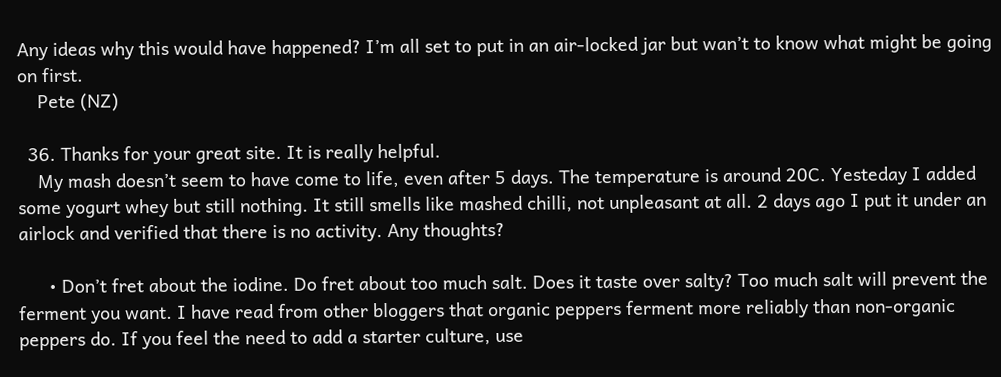Any ideas why this would have happened? I’m all set to put in an air-locked jar but wan’t to know what might be going on first.
    Pete (NZ)

  36. Thanks for your great site. It is really helpful.
    My mash doesn’t seem to have come to life, even after 5 days. The temperature is around 20C. Yesteday I added some yogurt whey but still nothing. It still smells like mashed chilli, not unpleasant at all. 2 days ago I put it under an airlock and verified that there is no activity. Any thoughts?

      • Don’t fret about the iodine. Do fret about too much salt. Does it taste over salty? Too much salt will prevent the ferment you want. I have read from other bloggers that organic peppers ferment more reliably than non-organic peppers do. If you feel the need to add a starter culture, use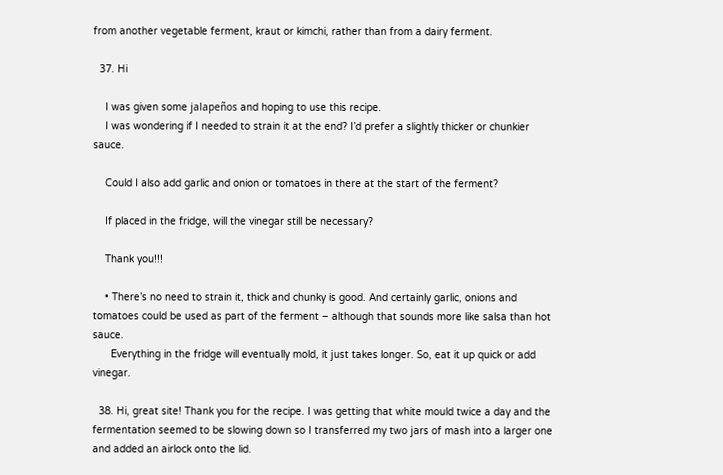from another vegetable ferment, kraut or kimchi, rather than from a dairy ferment.

  37. Hi

    I was given some jalapeños and hoping to use this recipe.
    I was wondering if I needed to strain it at the end? I’d prefer a slightly thicker or chunkier sauce.

    Could I also add garlic and onion or tomatoes in there at the start of the ferment?

    If placed in the fridge, will the vinegar still be necessary?

    Thank you!!!

    • There’s no need to strain it, thick and chunky is good. And certainly garlic, onions and tomatoes could be used as part of the ferment – although that sounds more like salsa than hot sauce.
      Everything in the fridge will eventually mold, it just takes longer. So, eat it up quick or add vinegar.

  38. Hi, great site! Thank you for the recipe. I was getting that white mould twice a day and the fermentation seemed to be slowing down so I transferred my two jars of mash into a larger one and added an airlock onto the lid.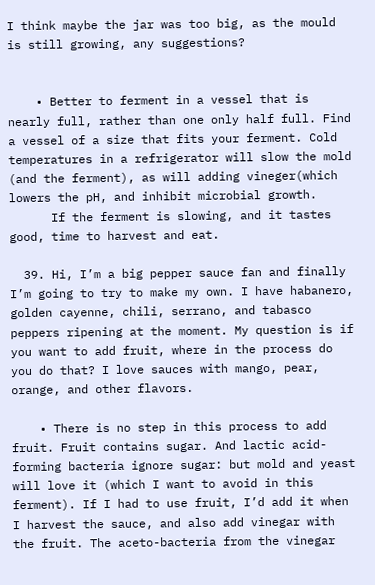I think maybe the jar was too big, as the mould is still growing, any suggestions?


    • Better to ferment in a vessel that is nearly full, rather than one only half full. Find a vessel of a size that fits your ferment. Cold temperatures in a refrigerator will slow the mold (and the ferment), as will adding vineger(which lowers the pH, and inhibit microbial growth.
      If the ferment is slowing, and it tastes good, time to harvest and eat.

  39. Hi, I’m a big pepper sauce fan and finally I’m going to try to make my own. I have habanero, golden cayenne, chili, serrano, and tabasco peppers ripening at the moment. My question is if you want to add fruit, where in the process do you do that? I love sauces with mango, pear, orange, and other flavors.

    • There is no step in this process to add fruit. Fruit contains sugar. And lactic acid-forming bacteria ignore sugar: but mold and yeast will love it (which I want to avoid in this ferment). If I had to use fruit, I’d add it when I harvest the sauce, and also add vinegar with the fruit. The aceto-bacteria from the vinegar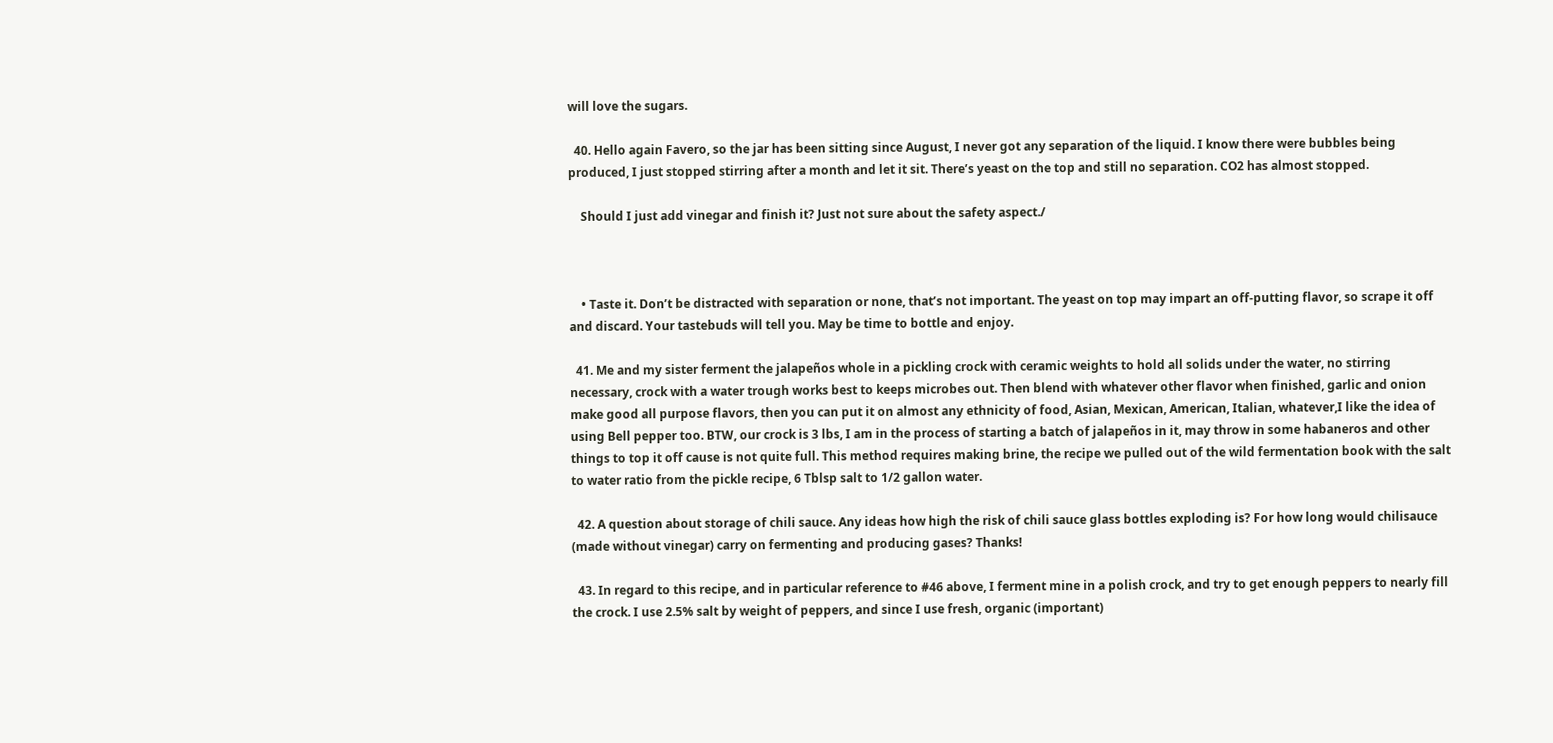will love the sugars.

  40. Hello again Favero, so the jar has been sitting since August, I never got any separation of the liquid. I know there were bubbles being produced, I just stopped stirring after a month and let it sit. There’s yeast on the top and still no separation. CO2 has almost stopped.

    Should I just add vinegar and finish it? Just not sure about the safety aspect./



    • Taste it. Don’t be distracted with separation or none, that’s not important. The yeast on top may impart an off-putting flavor, so scrape it off and discard. Your tastebuds will tell you. May be time to bottle and enjoy.

  41. Me and my sister ferment the jalapeños whole in a pickling crock with ceramic weights to hold all solids under the water, no stirring necessary, crock with a water trough works best to keeps microbes out. Then blend with whatever other flavor when finished, garlic and onion make good all purpose flavors, then you can put it on almost any ethnicity of food, Asian, Mexican, American, Italian, whatever,I like the idea of using Bell pepper too. BTW, our crock is 3 lbs, I am in the process of starting a batch of jalapeños in it, may throw in some habaneros and other things to top it off cause is not quite full. This method requires making brine, the recipe we pulled out of the wild fermentation book with the salt to water ratio from the pickle recipe, 6 Tblsp salt to 1/2 gallon water.

  42. A question about storage of chili sauce. Any ideas how high the risk of chili sauce glass bottles exploding is? For how long would chilisauce (made without vinegar) carry on fermenting and producing gases? Thanks!

  43. In regard to this recipe, and in particular reference to #46 above, I ferment mine in a polish crock, and try to get enough peppers to nearly fill the crock. I use 2.5% salt by weight of peppers, and since I use fresh, organic (important)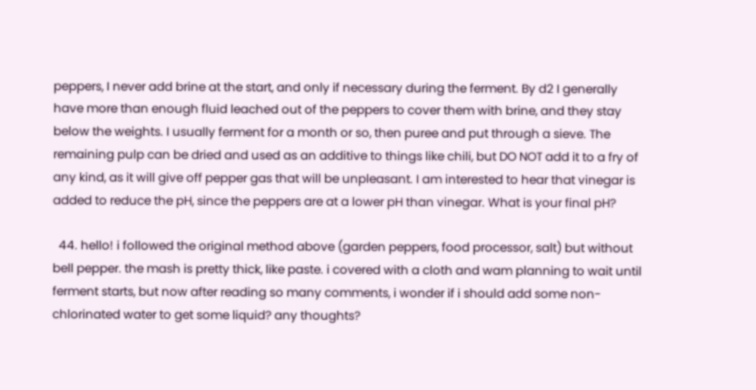peppers, I never add brine at the start, and only if necessary during the ferment. By d2 I generally have more than enough fluid leached out of the peppers to cover them with brine, and they stay below the weights. I usually ferment for a month or so, then puree and put through a sieve. The remaining pulp can be dried and used as an additive to things like chili, but DO NOT add it to a fry of any kind, as it will give off pepper gas that will be unpleasant. I am interested to hear that vinegar is added to reduce the pH, since the peppers are at a lower pH than vinegar. What is your final pH?

  44. hello! i followed the original method above (garden peppers, food processor, salt) but without bell pepper. the mash is pretty thick, like paste. i covered with a cloth and wam planning to wait until ferment starts, but now after reading so many comments, i wonder if i should add some non-chlorinated water to get some liquid? any thoughts?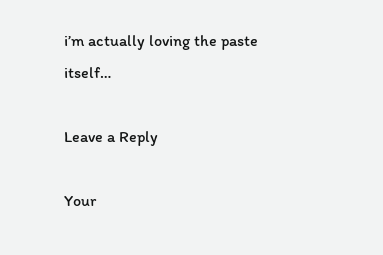i’m actually loving the paste itself…

Leave a Reply

Your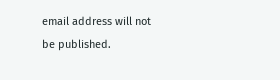email address will not be published.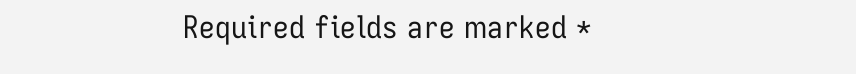Required fields are marked *